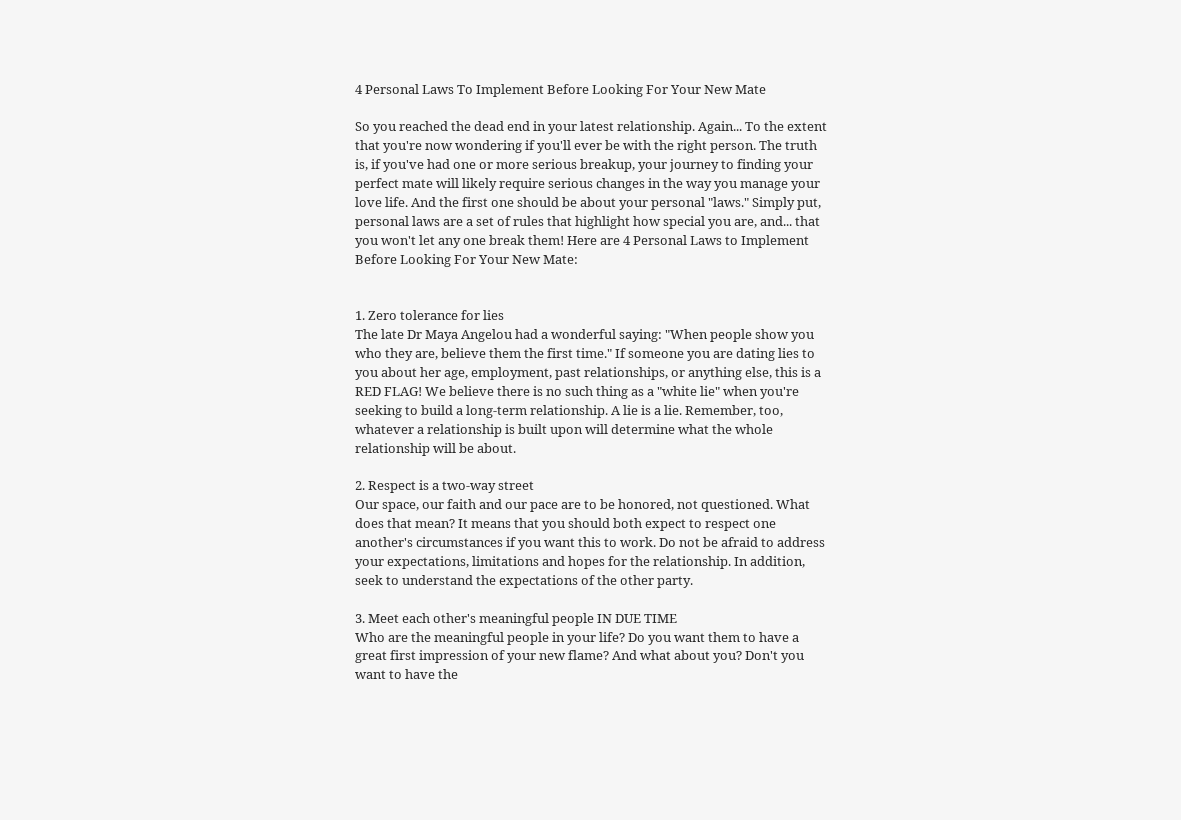4 Personal Laws To Implement Before Looking For Your New Mate

So you reached the dead end in your latest relationship. Again... To the extent that you're now wondering if you'll ever be with the right person. The truth is, if you've had one or more serious breakup, your journey to finding your perfect mate will likely require serious changes in the way you manage your love life. And the first one should be about your personal "laws." Simply put, personal laws are a set of rules that highlight how special you are, and... that you won't let any one break them! Here are 4 Personal Laws to Implement Before Looking For Your New Mate:


1. Zero tolerance for lies
The late Dr Maya Angelou had a wonderful saying: "When people show you who they are, believe them the first time." If someone you are dating lies to you about her age, employment, past relationships, or anything else, this is a RED FLAG! We believe there is no such thing as a "white lie" when you're seeking to build a long-term relationship. A lie is a lie. Remember, too, whatever a relationship is built upon will determine what the whole relationship will be about.

2. Respect is a two-way street
Our space, our faith and our pace are to be honored, not questioned. What does that mean? It means that you should both expect to respect one another's circumstances if you want this to work. Do not be afraid to address your expectations, limitations and hopes for the relationship. In addition, seek to understand the expectations of the other party.

3. Meet each other's meaningful people IN DUE TIME
Who are the meaningful people in your life? Do you want them to have a great first impression of your new flame? And what about you? Don't you want to have the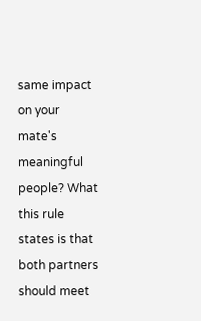same impact on your mate's meaningful people? What this rule states is that both partners should meet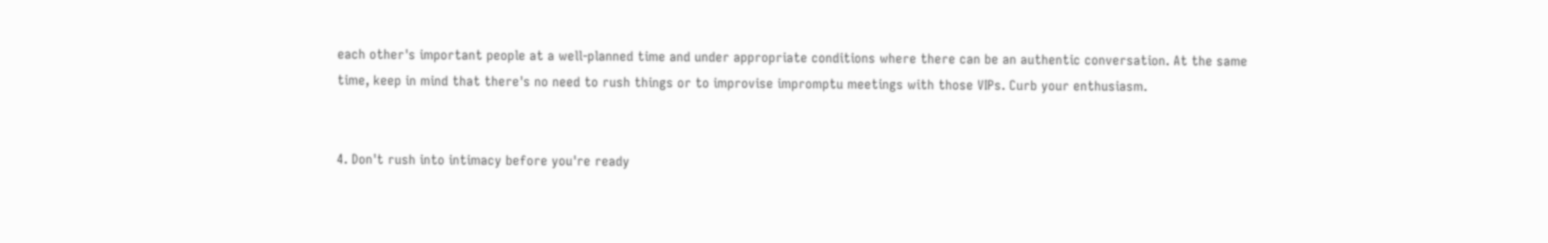each other's important people at a well-planned time and under appropriate conditions where there can be an authentic conversation. At the same time, keep in mind that there's no need to rush things or to improvise impromptu meetings with those VIPs. Curb your enthusiasm.


4. Don't rush into intimacy before you're ready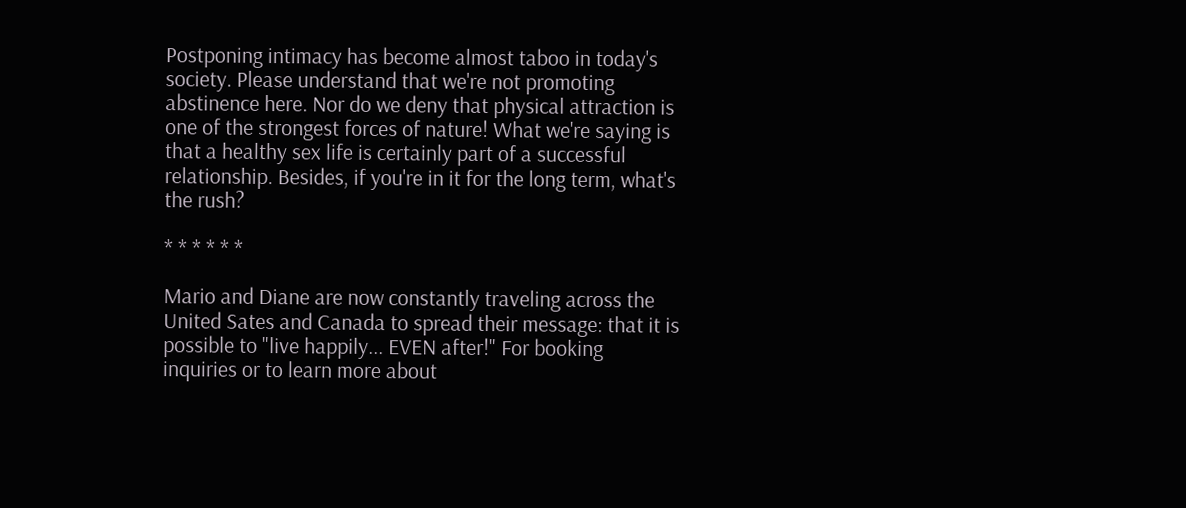Postponing intimacy has become almost taboo in today's society. Please understand that we're not promoting abstinence here. Nor do we deny that physical attraction is one of the strongest forces of nature! What we're saying is that a healthy sex life is certainly part of a successful relationship. Besides, if you're in it for the long term, what's the rush?

* * * * * *

Mario and Diane are now constantly traveling across the United Sates and Canada to spread their message: that it is possible to "live happily... EVEN after!" For booking inquiries or to learn more about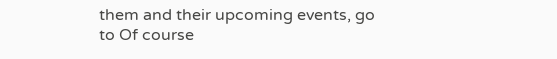them and their upcoming events, go to Of course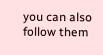you can also follow them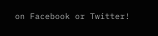on Facebook or Twitter!